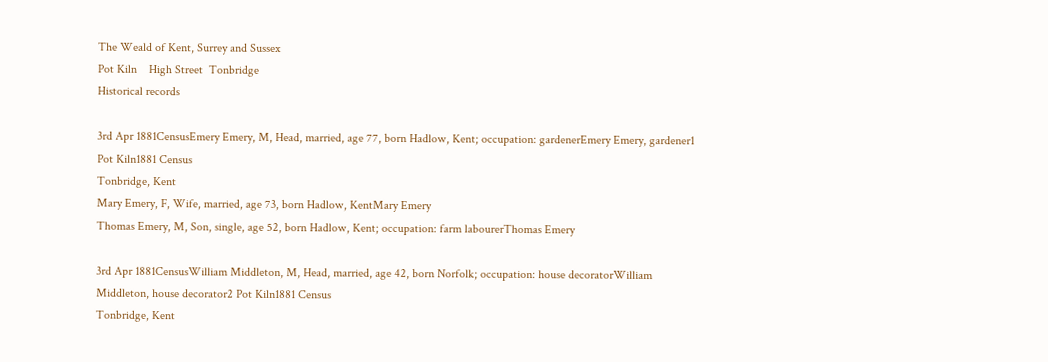The Weald of Kent, Surrey and Sussex
Pot Kiln    High Street  Tonbridge
Historical records

3rd Apr 1881CensusEmery Emery, M, Head, married, age 77, born Hadlow, Kent; occupation: gardenerEmery Emery, gardener1 Pot Kiln1881 Census
Tonbridge, Kent
Mary Emery, F, Wife, married, age 73, born Hadlow, KentMary Emery
Thomas Emery, M, Son, single, age 52, born Hadlow, Kent; occupation: farm labourerThomas Emery

3rd Apr 1881CensusWilliam Middleton, M, Head, married, age 42, born Norfolk; occupation: house decoratorWilliam Middleton, house decorator2 Pot Kiln1881 Census
Tonbridge, Kent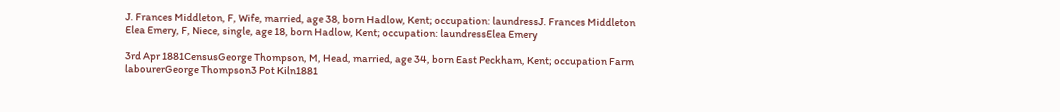J. Frances Middleton, F, Wife, married, age 38, born Hadlow, Kent; occupation: laundressJ. Frances Middleton
Elea Emery, F, Niece, single, age 18, born Hadlow, Kent; occupation: laundressElea Emery

3rd Apr 1881CensusGeorge Thompson, M, Head, married, age 34, born East Peckham, Kent; occupation Farm labourerGeorge Thompson3 Pot Kiln1881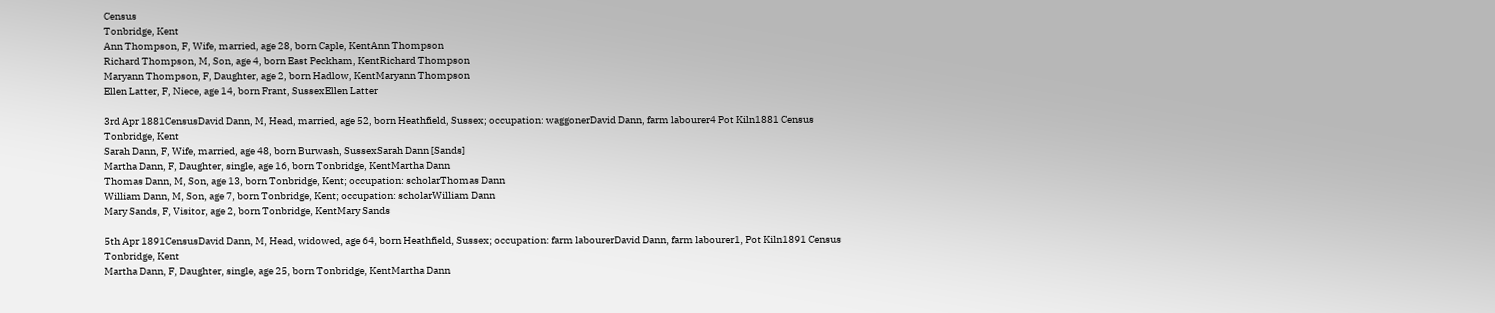Census
Tonbridge, Kent
Ann Thompson, F, Wife, married, age 28, born Caple, KentAnn Thompson
Richard Thompson, M, Son, age 4, born East Peckham, KentRichard Thompson
Maryann Thompson, F, Daughter, age 2, born Hadlow, KentMaryann Thompson
Ellen Latter, F, Niece, age 14, born Frant, SussexEllen Latter

3rd Apr 1881CensusDavid Dann, M, Head, married, age 52, born Heathfield, Sussex; occupation: waggonerDavid Dann, farm labourer4 Pot Kiln1881 Census
Tonbridge, Kent
Sarah Dann, F, Wife, married, age 48, born Burwash, SussexSarah Dann [Sands]
Martha Dann, F, Daughter, single, age 16, born Tonbridge, KentMartha Dann
Thomas Dann, M, Son, age 13, born Tonbridge, Kent; occupation: scholarThomas Dann
William Dann, M, Son, age 7, born Tonbridge, Kent; occupation: scholarWilliam Dann
Mary Sands, F, Visitor, age 2, born Tonbridge, KentMary Sands

5th Apr 1891CensusDavid Dann, M, Head, widowed, age 64, born Heathfield, Sussex; occupation: farm labourerDavid Dann, farm labourer1, Pot Kiln1891 Census
Tonbridge, Kent
Martha Dann, F, Daughter, single, age 25, born Tonbridge, KentMartha Dann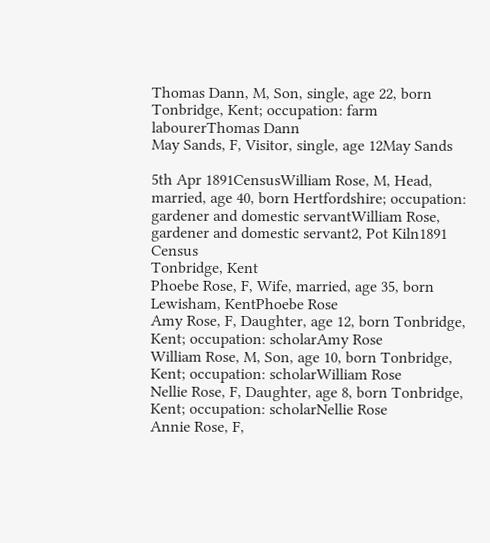Thomas Dann, M, Son, single, age 22, born Tonbridge, Kent; occupation: farm labourerThomas Dann
May Sands, F, Visitor, single, age 12May Sands

5th Apr 1891CensusWilliam Rose, M, Head, married, age 40, born Hertfordshire; occupation: gardener and domestic servantWilliam Rose, gardener and domestic servant2, Pot Kiln1891 Census
Tonbridge, Kent
Phoebe Rose, F, Wife, married, age 35, born Lewisham, KentPhoebe Rose
Amy Rose, F, Daughter, age 12, born Tonbridge, Kent; occupation: scholarAmy Rose
William Rose, M, Son, age 10, born Tonbridge, Kent; occupation: scholarWilliam Rose
Nellie Rose, F, Daughter, age 8, born Tonbridge, Kent; occupation: scholarNellie Rose
Annie Rose, F,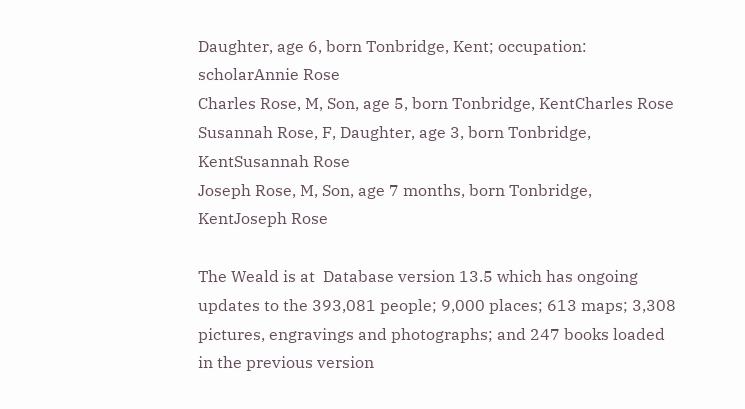Daughter, age 6, born Tonbridge, Kent; occupation: scholarAnnie Rose
Charles Rose, M, Son, age 5, born Tonbridge, KentCharles Rose
Susannah Rose, F, Daughter, age 3, born Tonbridge, KentSusannah Rose
Joseph Rose, M, Son, age 7 months, born Tonbridge, KentJoseph Rose

The Weald is at  Database version 13.5 which has ongoing updates to the 393,081 people; 9,000 places; 613 maps; 3,308 pictures, engravings and photographs; and 247 books loaded in the previous version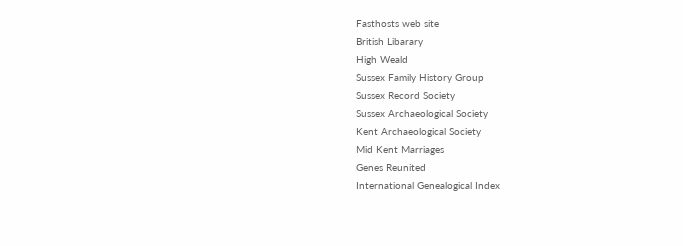Fasthosts web site
British Libarary
High Weald
Sussex Family History Group
Sussex Record Society
Sussex Archaeological Society
Kent Archaeological Society
Mid Kent Marriages
Genes Reunited
International Genealogical Index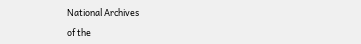National Archives

of the